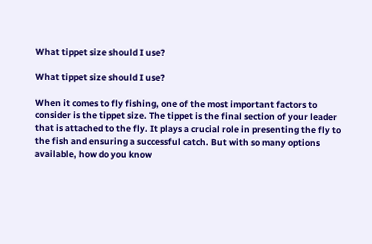What tippet size should I use?

What tippet size should I use?

When it comes to fly fishing, one of the most important factors to consider is the tippet size. The tippet is the final section of your leader that is attached to the fly. It plays a crucial role in presenting the fly to the fish and ensuring a successful catch. But with so many options available, how do you know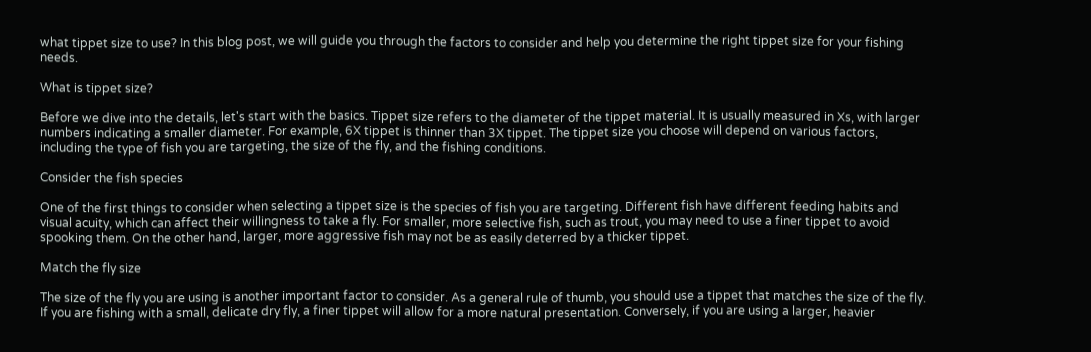what tippet size to use? In this blog post, we will guide you through the factors to consider and help you determine the right tippet size for your fishing needs.

What is tippet size?

Before we dive into the details, let's start with the basics. Tippet size refers to the diameter of the tippet material. It is usually measured in Xs, with larger numbers indicating a smaller diameter. For example, 6X tippet is thinner than 3X tippet. The tippet size you choose will depend on various factors, including the type of fish you are targeting, the size of the fly, and the fishing conditions.

Consider the fish species

One of the first things to consider when selecting a tippet size is the species of fish you are targeting. Different fish have different feeding habits and visual acuity, which can affect their willingness to take a fly. For smaller, more selective fish, such as trout, you may need to use a finer tippet to avoid spooking them. On the other hand, larger, more aggressive fish may not be as easily deterred by a thicker tippet.

Match the fly size

The size of the fly you are using is another important factor to consider. As a general rule of thumb, you should use a tippet that matches the size of the fly. If you are fishing with a small, delicate dry fly, a finer tippet will allow for a more natural presentation. Conversely, if you are using a larger, heavier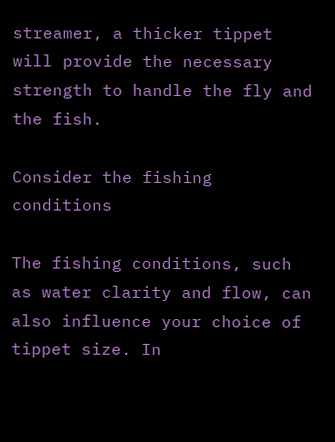streamer, a thicker tippet will provide the necessary strength to handle the fly and the fish.

Consider the fishing conditions

The fishing conditions, such as water clarity and flow, can also influence your choice of tippet size. In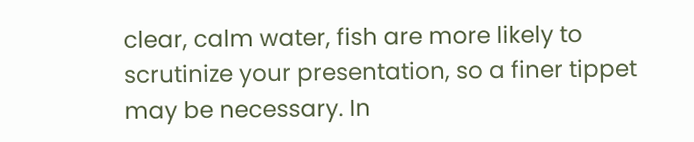clear, calm water, fish are more likely to scrutinize your presentation, so a finer tippet may be necessary. In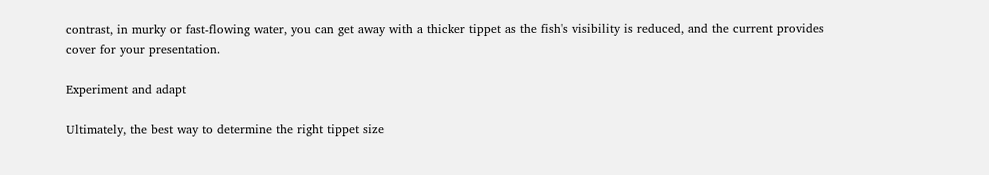contrast, in murky or fast-flowing water, you can get away with a thicker tippet as the fish's visibility is reduced, and the current provides cover for your presentation.

Experiment and adapt

Ultimately, the best way to determine the right tippet size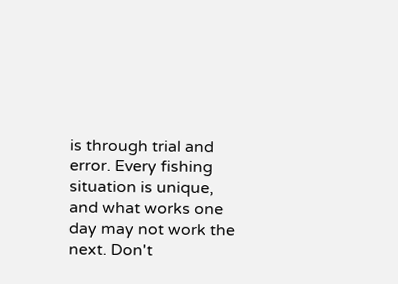is through trial and error. Every fishing situation is unique, and what works one day may not work the next. Don't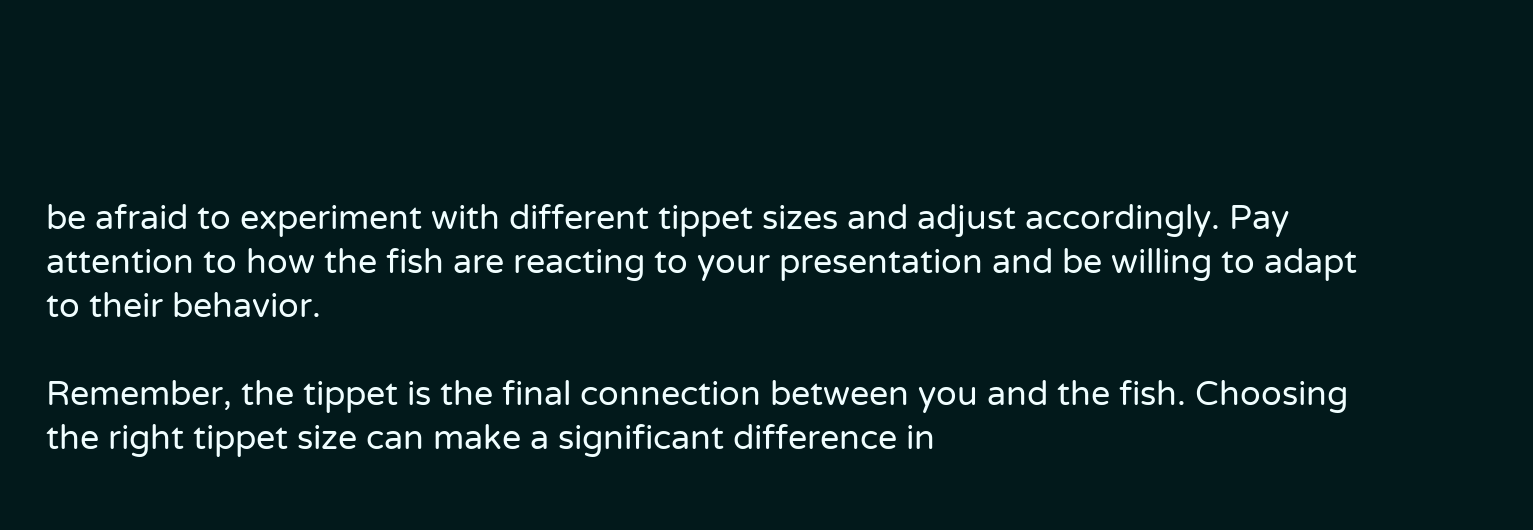be afraid to experiment with different tippet sizes and adjust accordingly. Pay attention to how the fish are reacting to your presentation and be willing to adapt to their behavior.

Remember, the tippet is the final connection between you and the fish. Choosing the right tippet size can make a significant difference in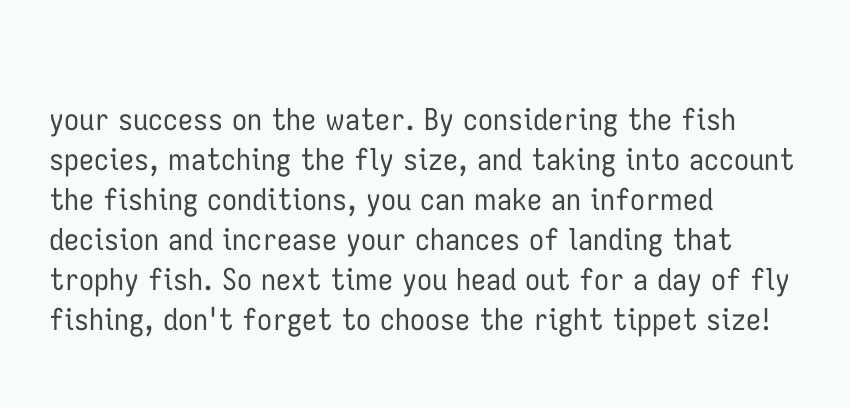your success on the water. By considering the fish species, matching the fly size, and taking into account the fishing conditions, you can make an informed decision and increase your chances of landing that trophy fish. So next time you head out for a day of fly fishing, don't forget to choose the right tippet size!